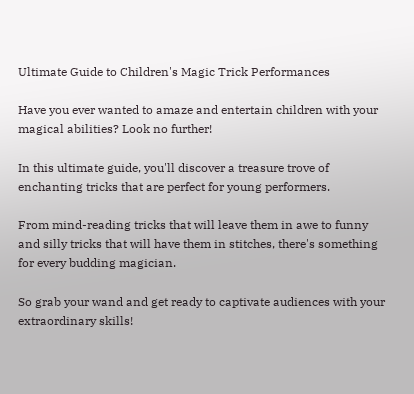Ultimate Guide to Children's Magic Trick Performances

Have you ever wanted to amaze and entertain children with your magical abilities? Look no further!

In this ultimate guide, you'll discover a treasure trove of enchanting tricks that are perfect for young performers.

From mind-reading tricks that will leave them in awe to funny and silly tricks that will have them in stitches, there's something for every budding magician.

So grab your wand and get ready to captivate audiences with your extraordinary skills!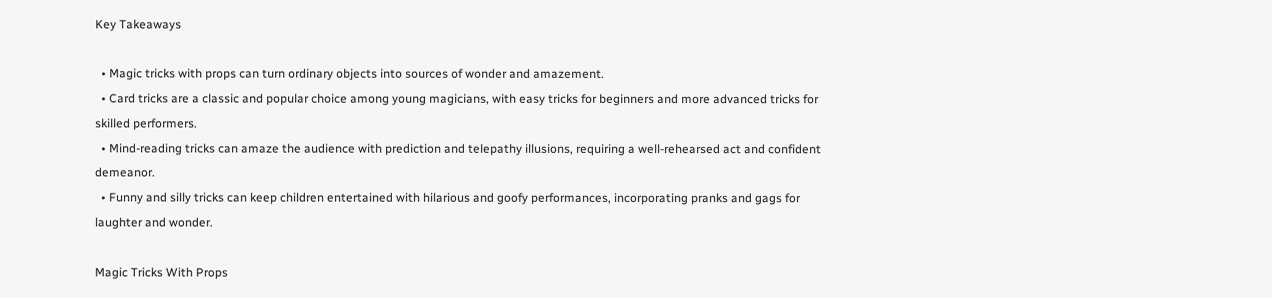Key Takeaways

  • Magic tricks with props can turn ordinary objects into sources of wonder and amazement.
  • Card tricks are a classic and popular choice among young magicians, with easy tricks for beginners and more advanced tricks for skilled performers.
  • Mind-reading tricks can amaze the audience with prediction and telepathy illusions, requiring a well-rehearsed act and confident demeanor.
  • Funny and silly tricks can keep children entertained with hilarious and goofy performances, incorporating pranks and gags for laughter and wonder.

Magic Tricks With Props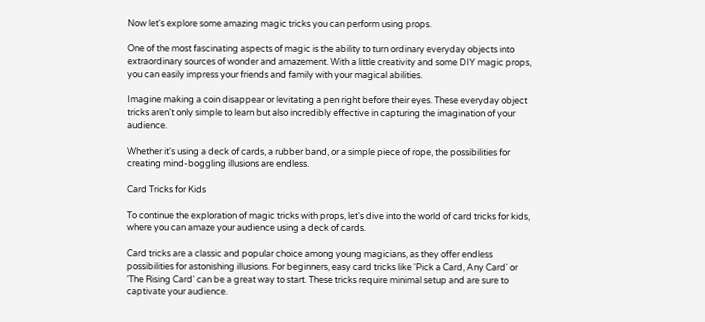Now let's explore some amazing magic tricks you can perform using props.

One of the most fascinating aspects of magic is the ability to turn ordinary everyday objects into extraordinary sources of wonder and amazement. With a little creativity and some DIY magic props, you can easily impress your friends and family with your magical abilities.

Imagine making a coin disappear or levitating a pen right before their eyes. These everyday object tricks aren't only simple to learn but also incredibly effective in capturing the imagination of your audience.

Whether it's using a deck of cards, a rubber band, or a simple piece of rope, the possibilities for creating mind-boggling illusions are endless.

Card Tricks for Kids

To continue the exploration of magic tricks with props, let's dive into the world of card tricks for kids, where you can amaze your audience using a deck of cards.

Card tricks are a classic and popular choice among young magicians, as they offer endless possibilities for astonishing illusions. For beginners, easy card tricks like 'Pick a Card, Any Card' or 'The Rising Card' can be a great way to start. These tricks require minimal setup and are sure to captivate your audience.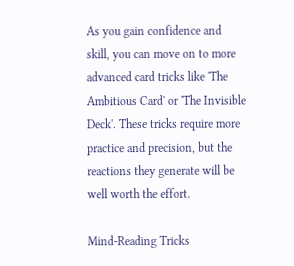As you gain confidence and skill, you can move on to more advanced card tricks like 'The Ambitious Card' or 'The Invisible Deck'. These tricks require more practice and precision, but the reactions they generate will be well worth the effort.

Mind-Reading Tricks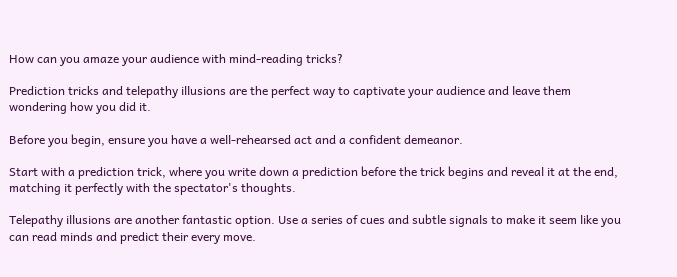How can you amaze your audience with mind-reading tricks?

Prediction tricks and telepathy illusions are the perfect way to captivate your audience and leave them wondering how you did it.

Before you begin, ensure you have a well-rehearsed act and a confident demeanor.

Start with a prediction trick, where you write down a prediction before the trick begins and reveal it at the end, matching it perfectly with the spectator's thoughts.

Telepathy illusions are another fantastic option. Use a series of cues and subtle signals to make it seem like you can read minds and predict their every move.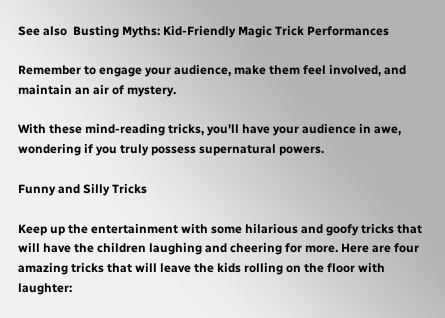See also  Busting Myths: Kid-Friendly Magic Trick Performances

Remember to engage your audience, make them feel involved, and maintain an air of mystery.

With these mind-reading tricks, you'll have your audience in awe, wondering if you truly possess supernatural powers.

Funny and Silly Tricks

Keep up the entertainment with some hilarious and goofy tricks that will have the children laughing and cheering for more. Here are four amazing tricks that will leave the kids rolling on the floor with laughter: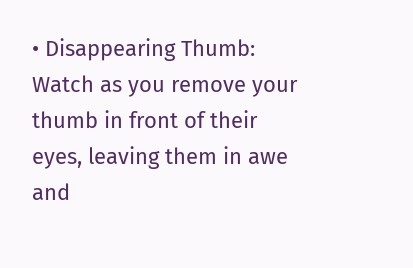• Disappearing Thumb: Watch as you remove your thumb in front of their eyes, leaving them in awe and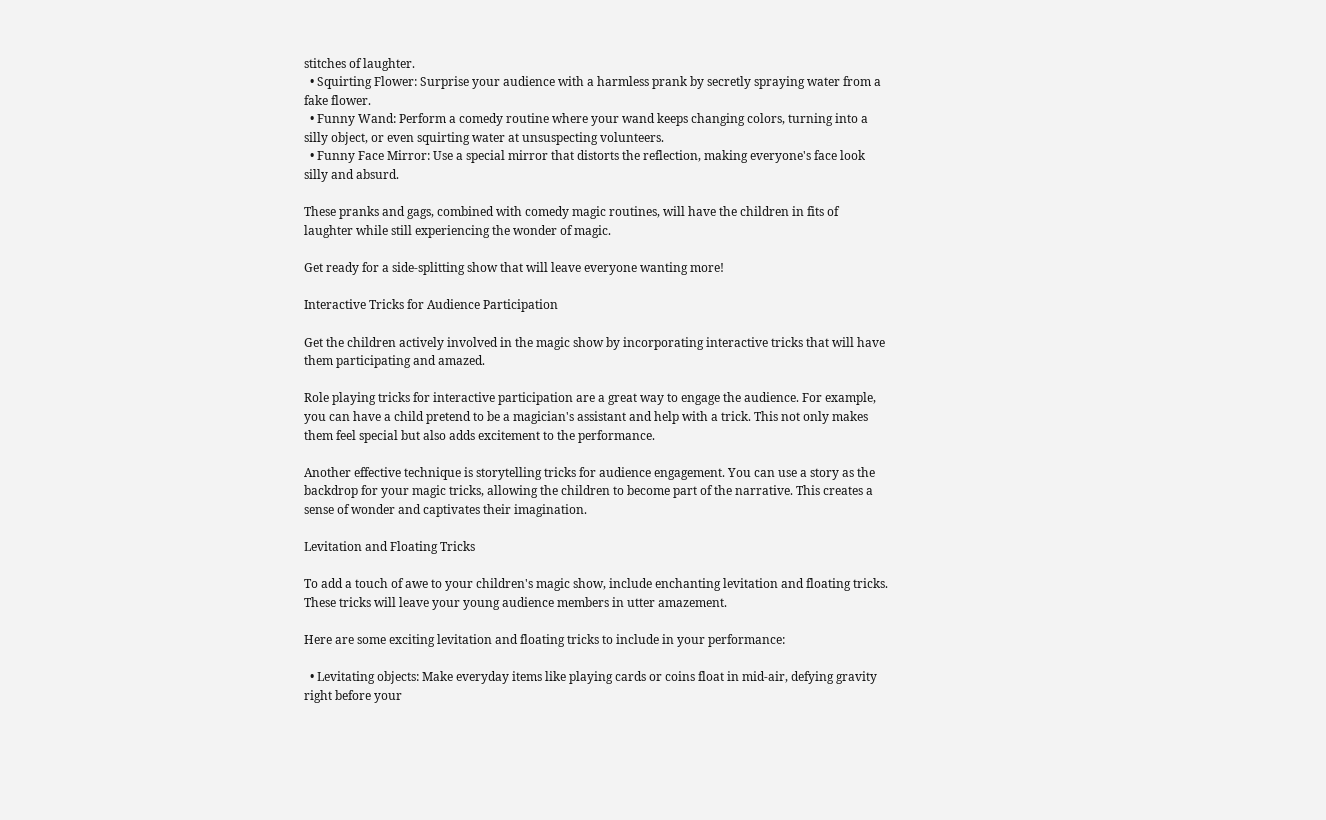stitches of laughter.
  • Squirting Flower: Surprise your audience with a harmless prank by secretly spraying water from a fake flower.
  • Funny Wand: Perform a comedy routine where your wand keeps changing colors, turning into a silly object, or even squirting water at unsuspecting volunteers.
  • Funny Face Mirror: Use a special mirror that distorts the reflection, making everyone's face look silly and absurd.

These pranks and gags, combined with comedy magic routines, will have the children in fits of laughter while still experiencing the wonder of magic.

Get ready for a side-splitting show that will leave everyone wanting more!

Interactive Tricks for Audience Participation

Get the children actively involved in the magic show by incorporating interactive tricks that will have them participating and amazed.

Role playing tricks for interactive participation are a great way to engage the audience. For example, you can have a child pretend to be a magician's assistant and help with a trick. This not only makes them feel special but also adds excitement to the performance.

Another effective technique is storytelling tricks for audience engagement. You can use a story as the backdrop for your magic tricks, allowing the children to become part of the narrative. This creates a sense of wonder and captivates their imagination.

Levitation and Floating Tricks

To add a touch of awe to your children's magic show, include enchanting levitation and floating tricks. These tricks will leave your young audience members in utter amazement.

Here are some exciting levitation and floating tricks to include in your performance:

  • Levitating objects: Make everyday items like playing cards or coins float in mid-air, defying gravity right before your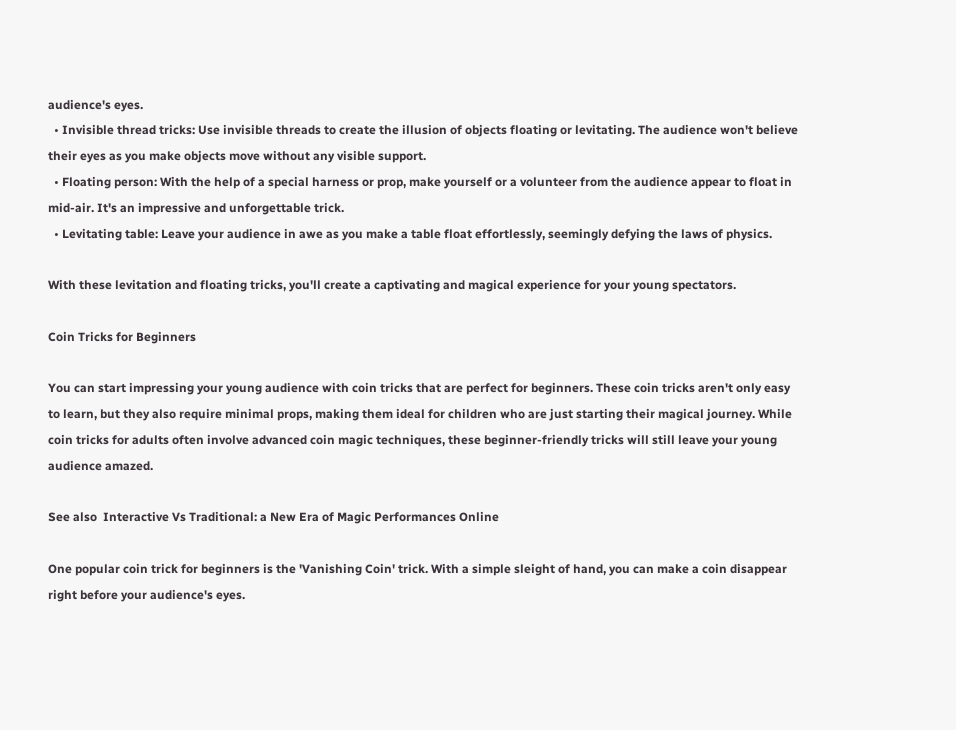audience's eyes.
  • Invisible thread tricks: Use invisible threads to create the illusion of objects floating or levitating. The audience won't believe their eyes as you make objects move without any visible support.
  • Floating person: With the help of a special harness or prop, make yourself or a volunteer from the audience appear to float in mid-air. It's an impressive and unforgettable trick.
  • Levitating table: Leave your audience in awe as you make a table float effortlessly, seemingly defying the laws of physics.

With these levitation and floating tricks, you'll create a captivating and magical experience for your young spectators.

Coin Tricks for Beginners

You can start impressing your young audience with coin tricks that are perfect for beginners. These coin tricks aren't only easy to learn, but they also require minimal props, making them ideal for children who are just starting their magical journey. While coin tricks for adults often involve advanced coin magic techniques, these beginner-friendly tricks will still leave your young audience amazed.

See also  Interactive Vs Traditional: a New Era of Magic Performances Online

One popular coin trick for beginners is the 'Vanishing Coin' trick. With a simple sleight of hand, you can make a coin disappear right before your audience's eyes.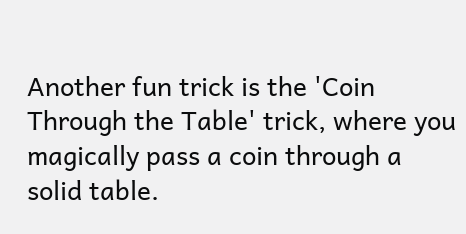Another fun trick is the 'Coin Through the Table' trick, where you magically pass a coin through a solid table.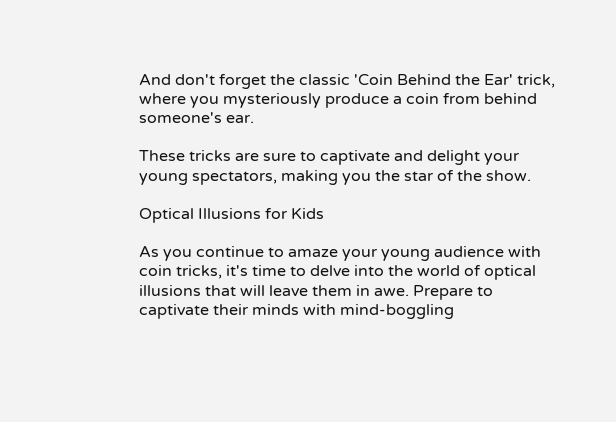And don't forget the classic 'Coin Behind the Ear' trick, where you mysteriously produce a coin from behind someone's ear.

These tricks are sure to captivate and delight your young spectators, making you the star of the show.

Optical Illusions for Kids

As you continue to amaze your young audience with coin tricks, it's time to delve into the world of optical illusions that will leave them in awe. Prepare to captivate their minds with mind-boggling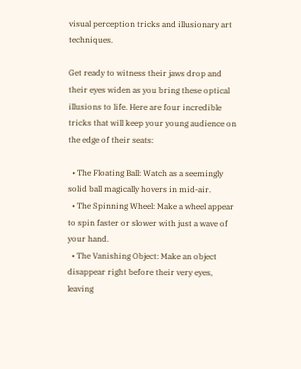visual perception tricks and illusionary art techniques.

Get ready to witness their jaws drop and their eyes widen as you bring these optical illusions to life. Here are four incredible tricks that will keep your young audience on the edge of their seats:

  • The Floating Ball: Watch as a seemingly solid ball magically hovers in mid-air.
  • The Spinning Wheel: Make a wheel appear to spin faster or slower with just a wave of your hand.
  • The Vanishing Object: Make an object disappear right before their very eyes, leaving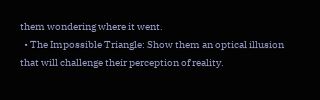them wondering where it went.
  • The Impossible Triangle: Show them an optical illusion that will challenge their perception of reality.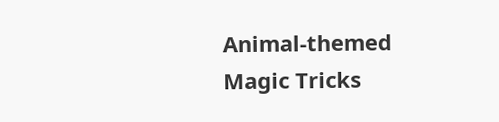Animal-themed Magic Tricks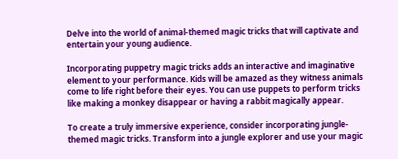Delve into the world of animal-themed magic tricks that will captivate and entertain your young audience.

Incorporating puppetry magic tricks adds an interactive and imaginative element to your performance. Kids will be amazed as they witness animals come to life right before their eyes. You can use puppets to perform tricks like making a monkey disappear or having a rabbit magically appear.

To create a truly immersive experience, consider incorporating jungle-themed magic tricks. Transform into a jungle explorer and use your magic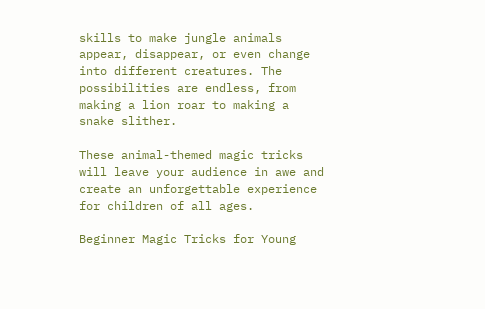skills to make jungle animals appear, disappear, or even change into different creatures. The possibilities are endless, from making a lion roar to making a snake slither.

These animal-themed magic tricks will leave your audience in awe and create an unforgettable experience for children of all ages.

Beginner Magic Tricks for Young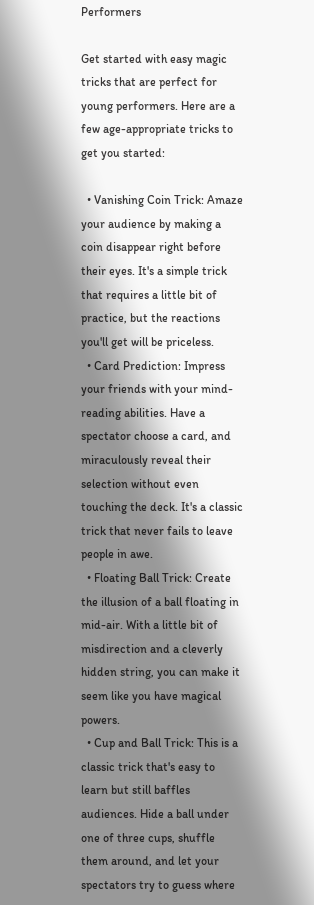Performers

Get started with easy magic tricks that are perfect for young performers. Here are a few age-appropriate tricks to get you started:

  • Vanishing Coin Trick: Amaze your audience by making a coin disappear right before their eyes. It's a simple trick that requires a little bit of practice, but the reactions you'll get will be priceless.
  • Card Prediction: Impress your friends with your mind-reading abilities. Have a spectator choose a card, and miraculously reveal their selection without even touching the deck. It's a classic trick that never fails to leave people in awe.
  • Floating Ball Trick: Create the illusion of a ball floating in mid-air. With a little bit of misdirection and a cleverly hidden string, you can make it seem like you have magical powers.
  • Cup and Ball Trick: This is a classic trick that's easy to learn but still baffles audiences. Hide a ball under one of three cups, shuffle them around, and let your spectators try to guess where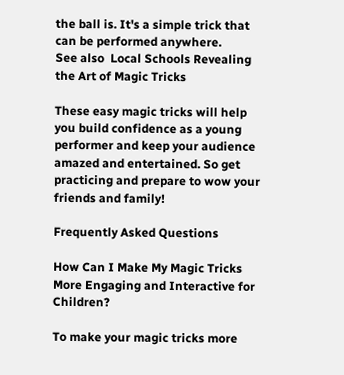the ball is. It's a simple trick that can be performed anywhere.
See also  Local Schools Revealing the Art of Magic Tricks

These easy magic tricks will help you build confidence as a young performer and keep your audience amazed and entertained. So get practicing and prepare to wow your friends and family!

Frequently Asked Questions

How Can I Make My Magic Tricks More Engaging and Interactive for Children?

To make your magic tricks more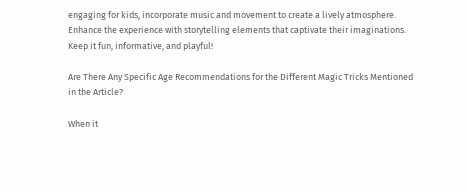engaging for kids, incorporate music and movement to create a lively atmosphere. Enhance the experience with storytelling elements that captivate their imaginations. Keep it fun, informative, and playful!

Are There Any Specific Age Recommendations for the Different Magic Tricks Mentioned in the Article?

When it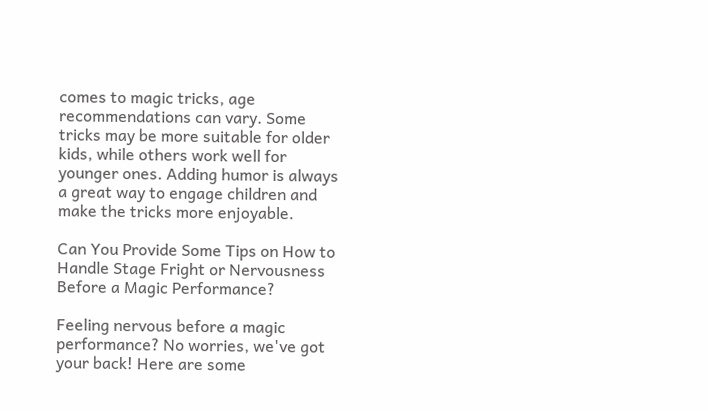comes to magic tricks, age recommendations can vary. Some tricks may be more suitable for older kids, while others work well for younger ones. Adding humor is always a great way to engage children and make the tricks more enjoyable.

Can You Provide Some Tips on How to Handle Stage Fright or Nervousness Before a Magic Performance?

Feeling nervous before a magic performance? No worries, we've got your back! Here are some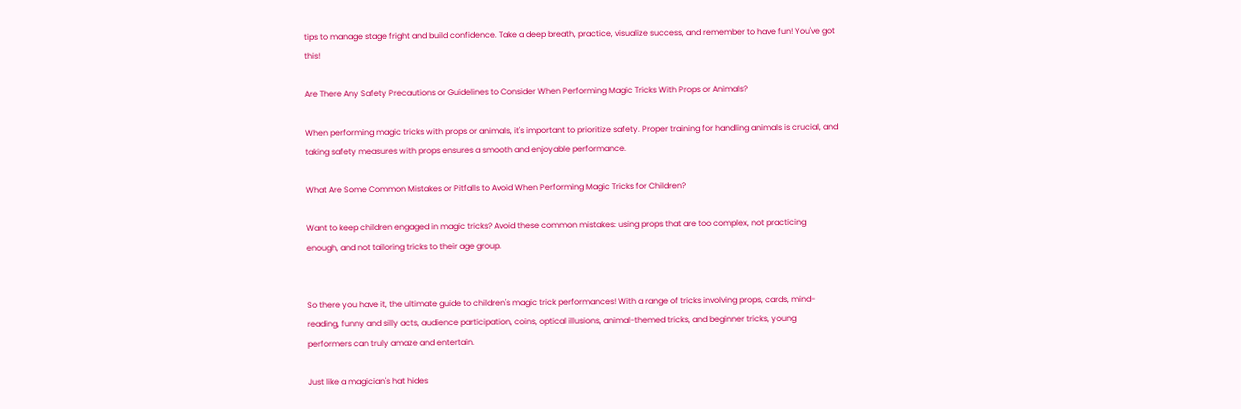tips to manage stage fright and build confidence. Take a deep breath, practice, visualize success, and remember to have fun! You've got this!

Are There Any Safety Precautions or Guidelines to Consider When Performing Magic Tricks With Props or Animals?

When performing magic tricks with props or animals, it's important to prioritize safety. Proper training for handling animals is crucial, and taking safety measures with props ensures a smooth and enjoyable performance.

What Are Some Common Mistakes or Pitfalls to Avoid When Performing Magic Tricks for Children?

Want to keep children engaged in magic tricks? Avoid these common mistakes: using props that are too complex, not practicing enough, and not tailoring tricks to their age group.


So there you have it, the ultimate guide to children's magic trick performances! With a range of tricks involving props, cards, mind-reading, funny and silly acts, audience participation, coins, optical illusions, animal-themed tricks, and beginner tricks, young performers can truly amaze and entertain.

Just like a magician's hat hides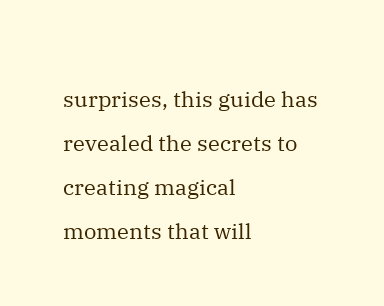surprises, this guide has revealed the secrets to creating magical moments that will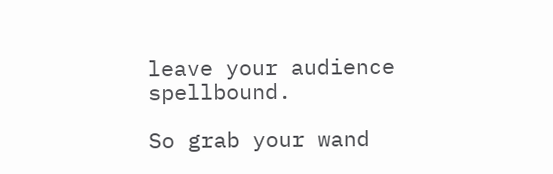leave your audience spellbound.

So grab your wand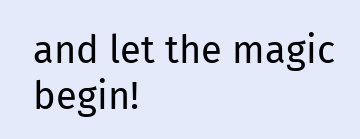and let the magic begin!